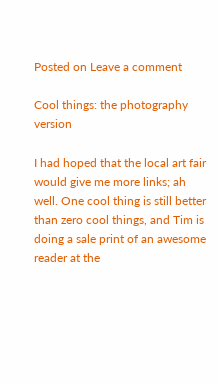Posted on Leave a comment

Cool things: the photography version

I had hoped that the local art fair would give me more links; ah well. One cool thing is still better than zero cool things, and Tim is doing a sale print of an awesome reader at the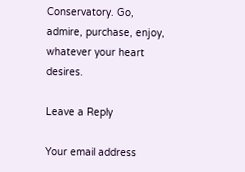Conservatory. Go, admire, purchase, enjoy, whatever your heart desires.

Leave a Reply

Your email address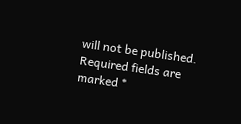will not be published. Required fields are marked *